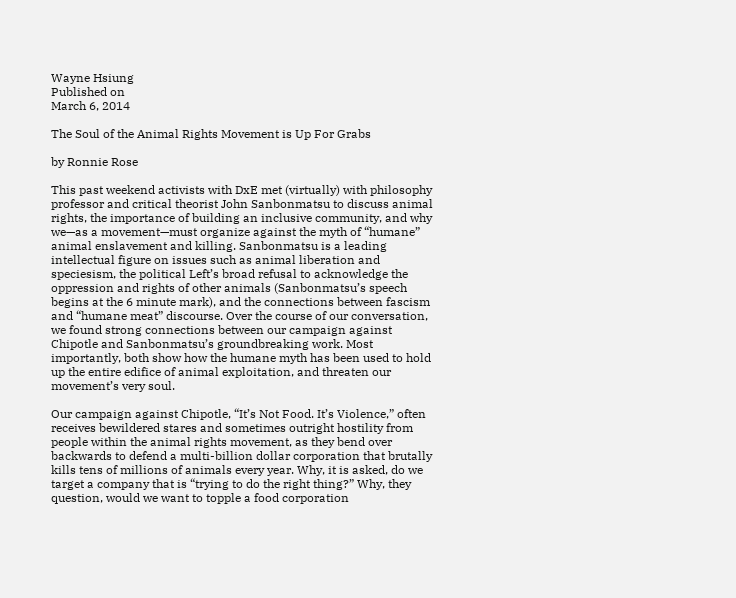Wayne Hsiung
Published on
March 6, 2014

The Soul of the Animal Rights Movement is Up For Grabs

by Ronnie Rose

This past weekend activists with DxE met (virtually) with philosophy professor and critical theorist John Sanbonmatsu to discuss animal rights, the importance of building an inclusive community, and why we—as a movement—must organize against the myth of “humane” animal enslavement and killing. Sanbonmatsu is a leading intellectual figure on issues such as animal liberation and speciesism, the political Left’s broad refusal to acknowledge the oppression and rights of other animals (Sanbonmatsu’s speech begins at the 6 minute mark), and the connections between fascism and “humane meat” discourse. Over the course of our conversation, we found strong connections between our campaign against Chipotle and Sanbonmatsu’s groundbreaking work. Most importantly, both show how the humane myth has been used to hold up the entire edifice of animal exploitation, and threaten our movement’s very soul.

Our campaign against Chipotle, “It’s Not Food. It’s Violence,” often receives bewildered stares and sometimes outright hostility from people within the animal rights movement, as they bend over backwards to defend a multi-billion dollar corporation that brutally kills tens of millions of animals every year. Why, it is asked, do we target a company that is “trying to do the right thing?” Why, they question, would we want to topple a food corporation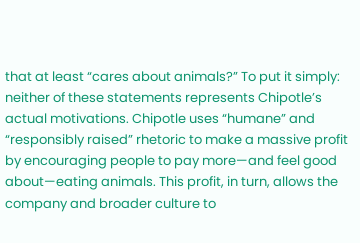that at least “cares about animals?” To put it simply: neither of these statements represents Chipotle’s actual motivations. Chipotle uses “humane” and “responsibly raised” rhetoric to make a massive profit by encouraging people to pay more—and feel good about—eating animals. This profit, in turn, allows the company and broader culture to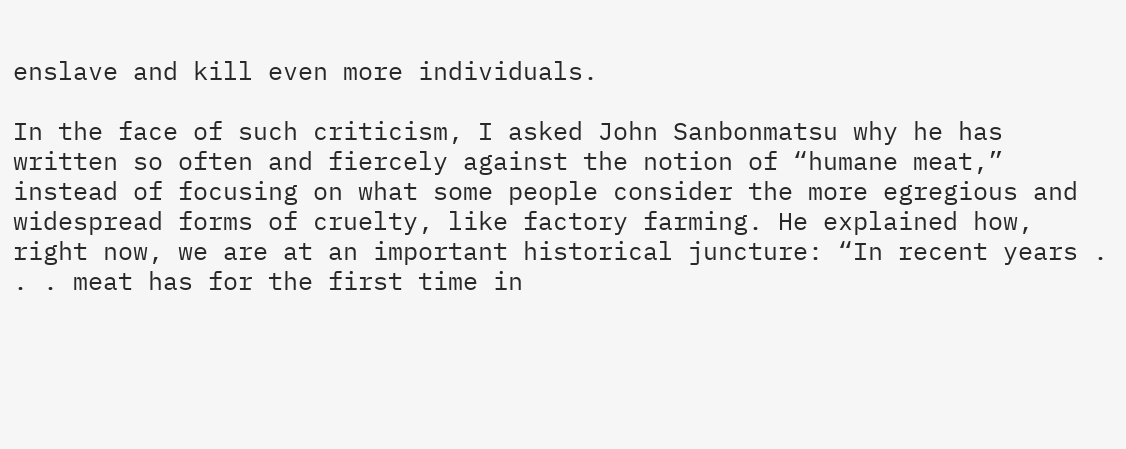enslave and kill even more individuals.

In the face of such criticism, I asked John Sanbonmatsu why he has written so often and fiercely against the notion of “humane meat,” instead of focusing on what some people consider the more egregious and widespread forms of cruelty, like factory farming. He explained how, right now, we are at an important historical juncture: “In recent years . . . meat has for the first time in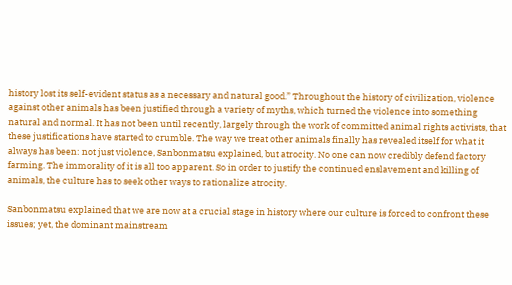history lost its self-evident status as a necessary and natural good.” Throughout the history of civilization, violence against other animals has been justified through a variety of myths, which turned the violence into something natural and normal. It has not been until recently, largely through the work of committed animal rights activists, that these justifications have started to crumble. The way we treat other animals finally has revealed itself for what it always has been: not just violence, Sanbonmatsu explained, but atrocity. No one can now credibly defend factory farming. The immorality of it is all too apparent. So in order to justify the continued enslavement and killing of animals, the culture has to seek other ways to rationalize atrocity.

Sanbonmatsu explained that we are now at a crucial stage in history where our culture is forced to confront these issues; yet, the dominant mainstream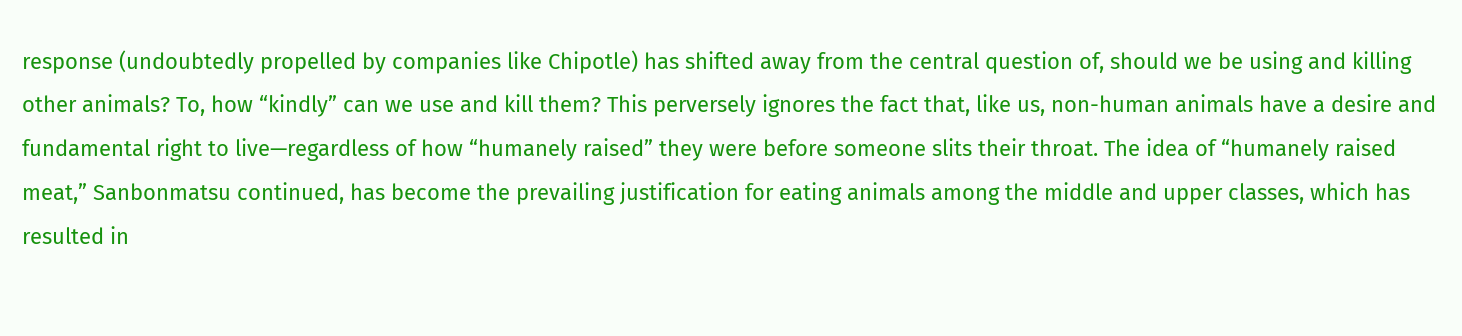response (undoubtedly propelled by companies like Chipotle) has shifted away from the central question of, should we be using and killing other animals? To, how “kindly” can we use and kill them? This perversely ignores the fact that, like us, non-human animals have a desire and fundamental right to live—regardless of how “humanely raised” they were before someone slits their throat. The idea of “humanely raised meat,” Sanbonmatsu continued, has become the prevailing justification for eating animals among the middle and upper classes, which has resulted in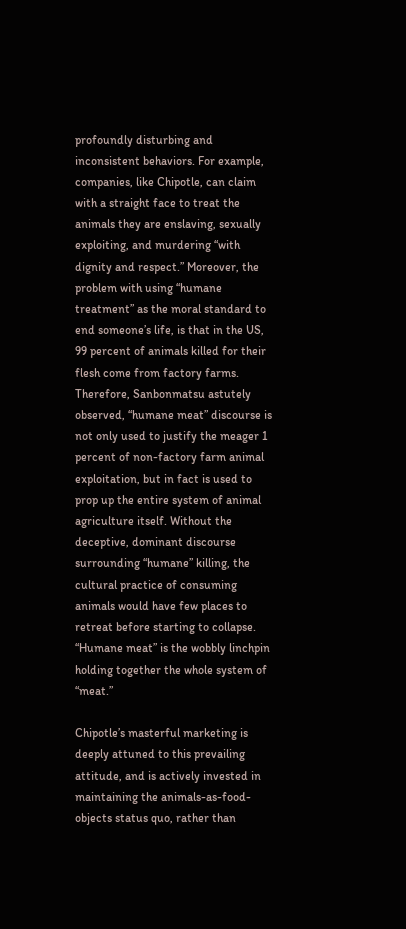profoundly disturbing and inconsistent behaviors. For example, companies, like Chipotle, can claim with a straight face to treat the animals they are enslaving, sexually exploiting, and murdering “with dignity and respect.” Moreover, the problem with using “humane treatment” as the moral standard to end someone’s life, is that in the US, 99 percent of animals killed for their flesh come from factory farms.  Therefore, Sanbonmatsu astutely observed, “humane meat” discourse is not only used to justify the meager 1 percent of non-factory farm animal exploitation, but in fact is used to prop up the entire system of animal agriculture itself. Without the deceptive, dominant discourse surrounding “humane” killing, the cultural practice of consuming animals would have few places to retreat before starting to collapse. “Humane meat” is the wobbly linchpin holding together the whole system of “meat.”

Chipotle’s masterful marketing is deeply attuned to this prevailing attitude, and is actively invested in maintaining the animals-as-food-objects status quo, rather than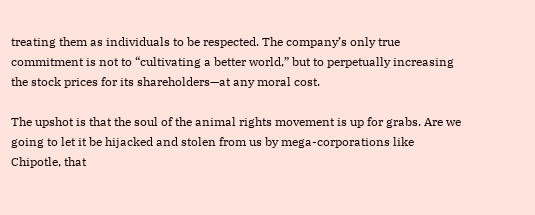treating them as individuals to be respected. The company’s only true commitment is not to “cultivating a better world,” but to perpetually increasing the stock prices for its shareholders—at any moral cost.

The upshot is that the soul of the animal rights movement is up for grabs. Are we going to let it be hijacked and stolen from us by mega-corporations like Chipotle, that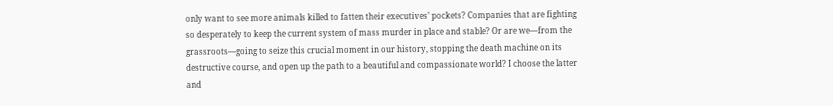only want to see more animals killed to fatten their executives’ pockets? Companies that are fighting so desperately to keep the current system of mass murder in place and stable? Or are we—from the grassroots—going to seize this crucial moment in our history, stopping the death machine on its destructive course, and open up the path to a beautiful and compassionate world? I choose the latter and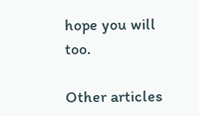hope you will too.

Other articles